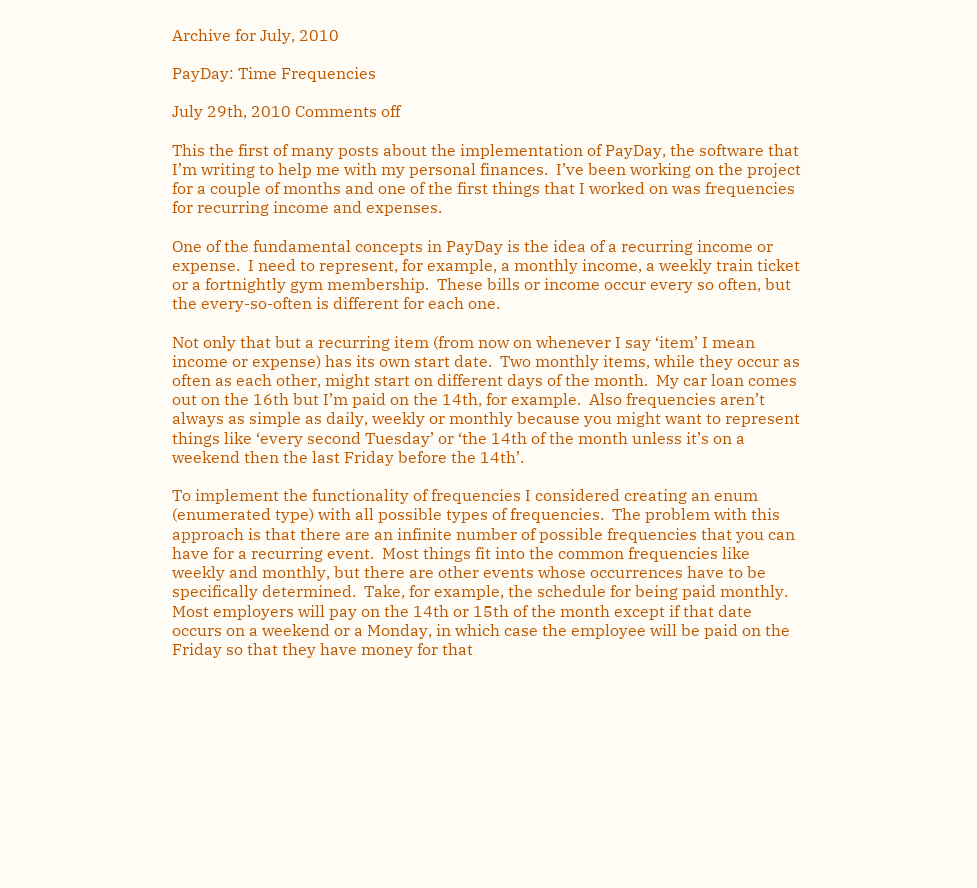Archive for July, 2010

PayDay: Time Frequencies

July 29th, 2010 Comments off

This the first of many posts about the implementation of PayDay, the software that I’m writing to help me with my personal finances.  I’ve been working on the project for a couple of months and one of the first things that I worked on was frequencies for recurring income and expenses.

One of the fundamental concepts in PayDay is the idea of a recurring income or expense.  I need to represent, for example, a monthly income, a weekly train ticket or a fortnightly gym membership.  These bills or income occur every so often, but the every-so-often is different for each one.

Not only that but a recurring item (from now on whenever I say ‘item’ I mean income or expense) has its own start date.  Two monthly items, while they occur as often as each other, might start on different days of the month.  My car loan comes out on the 16th but I’m paid on the 14th, for example.  Also frequencies aren’t always as simple as daily, weekly or monthly because you might want to represent things like ‘every second Tuesday’ or ‘the 14th of the month unless it’s on a weekend then the last Friday before the 14th’.

To implement the functionality of frequencies I considered creating an enum (enumerated type) with all possible types of frequencies.  The problem with this approach is that there are an infinite number of possible frequencies that you can have for a recurring event.  Most things fit into the common frequencies like weekly and monthly, but there are other events whose occurrences have to be specifically determined.  Take, for example, the schedule for being paid monthly.  Most employers will pay on the 14th or 15th of the month except if that date occurs on a weekend or a Monday, in which case the employee will be paid on the Friday so that they have money for that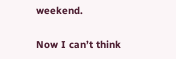weekend.

Now I can’t think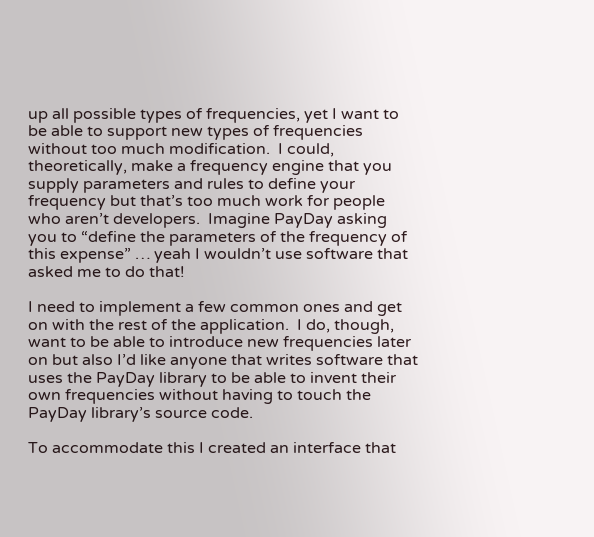up all possible types of frequencies, yet I want to be able to support new types of frequencies without too much modification.  I could, theoretically, make a frequency engine that you supply parameters and rules to define your frequency but that’s too much work for people who aren’t developers.  Imagine PayDay asking you to “define the parameters of the frequency of this expense” … yeah I wouldn’t use software that asked me to do that!

I need to implement a few common ones and get on with the rest of the application.  I do, though, want to be able to introduce new frequencies later on but also I’d like anyone that writes software that uses the PayDay library to be able to invent their own frequencies without having to touch the PayDay library’s source code.

To accommodate this I created an interface that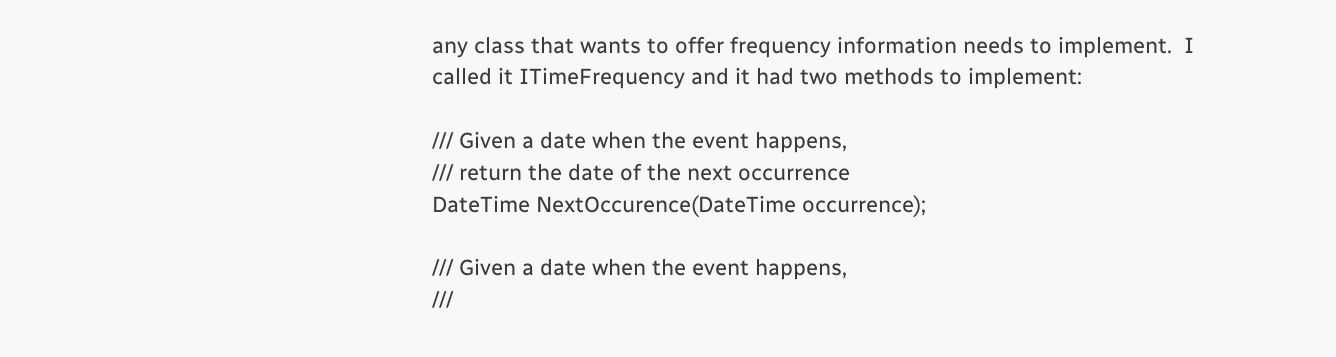any class that wants to offer frequency information needs to implement.  I called it ITimeFrequency and it had two methods to implement:

/// Given a date when the event happens,
/// return the date of the next occurrence
DateTime NextOccurence(DateTime occurrence);

/// Given a date when the event happens,
///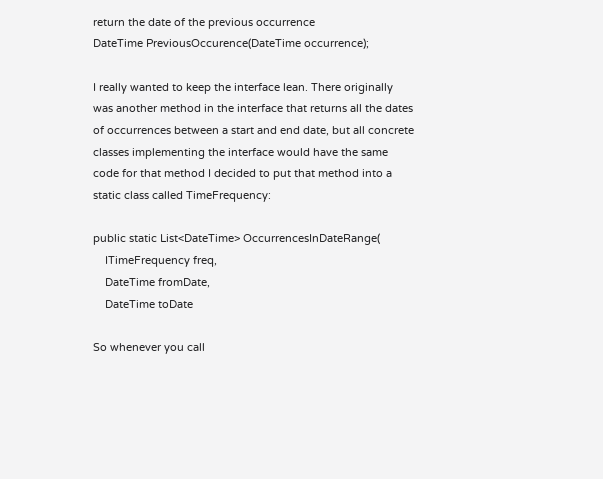return the date of the previous occurrence
DateTime PreviousOccurence(DateTime occurrence);

I really wanted to keep the interface lean. There originally was another method in the interface that returns all the dates of occurrences between a start and end date, but all concrete classes implementing the interface would have the same code for that method I decided to put that method into a static class called TimeFrequency:

public static List<DateTime> OccurrencesInDateRange(
    ITimeFrequency freq,
    DateTime fromDate,
    DateTime toDate

So whenever you call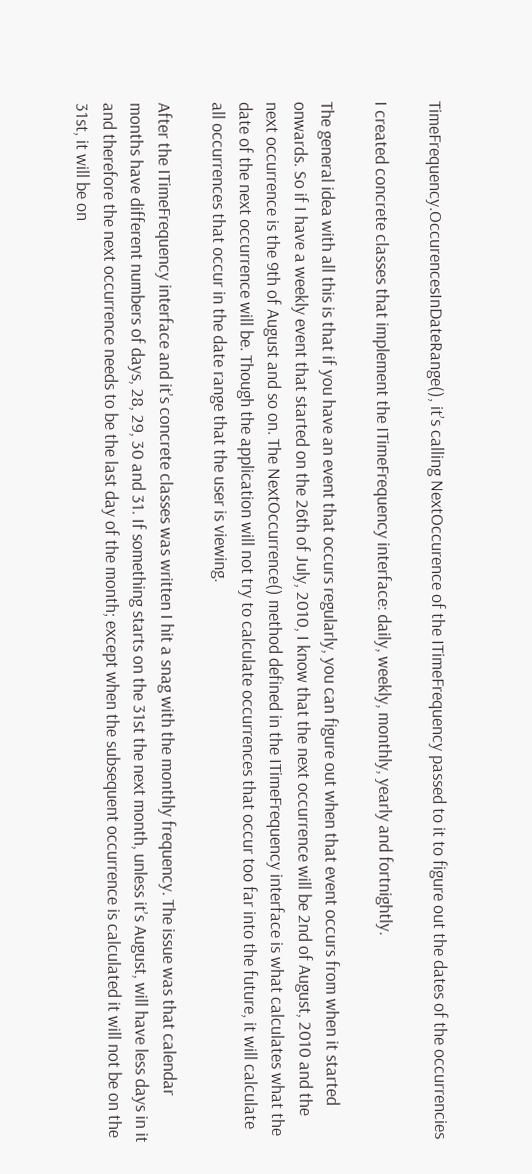TimeFrequency.OccurencesInDateRange(), it’s calling NextOccurence of the ITimeFrequency passed to it to figure out the dates of the occurrencies

I created concrete classes that implement the ITimeFrequency interface: daily, weekly, monthly, yearly and fortnightly.

The general idea with all this is that if you have an event that occurs regularly, you can figure out when that event occurs from when it started onwards. So if I have a weekly event that started on the 26th of July, 2010, I know that the next occurrence will be 2nd of August, 2010 and the next occurrence is the 9th of August and so on. The NextOccurrence() method defined in the ITimeFrequency interface is what calculates what the date of the next occurrence will be. Though the application will not try to calculate occurrences that occur too far into the future, it will calculate all occurrences that occur in the date range that the user is viewing.

After the ITimeFrequency interface and it’s concrete classes was written I hit a snag with the monthly frequency. The issue was that calendar months have different numbers of days, 28, 29, 30 and 31. If something starts on the 31st the next month, unless it’s August, will have less days in it and therefore the next occurrence needs to be the last day of the month; except when the subsequent occurrence is calculated it will not be on the 31st, it will be on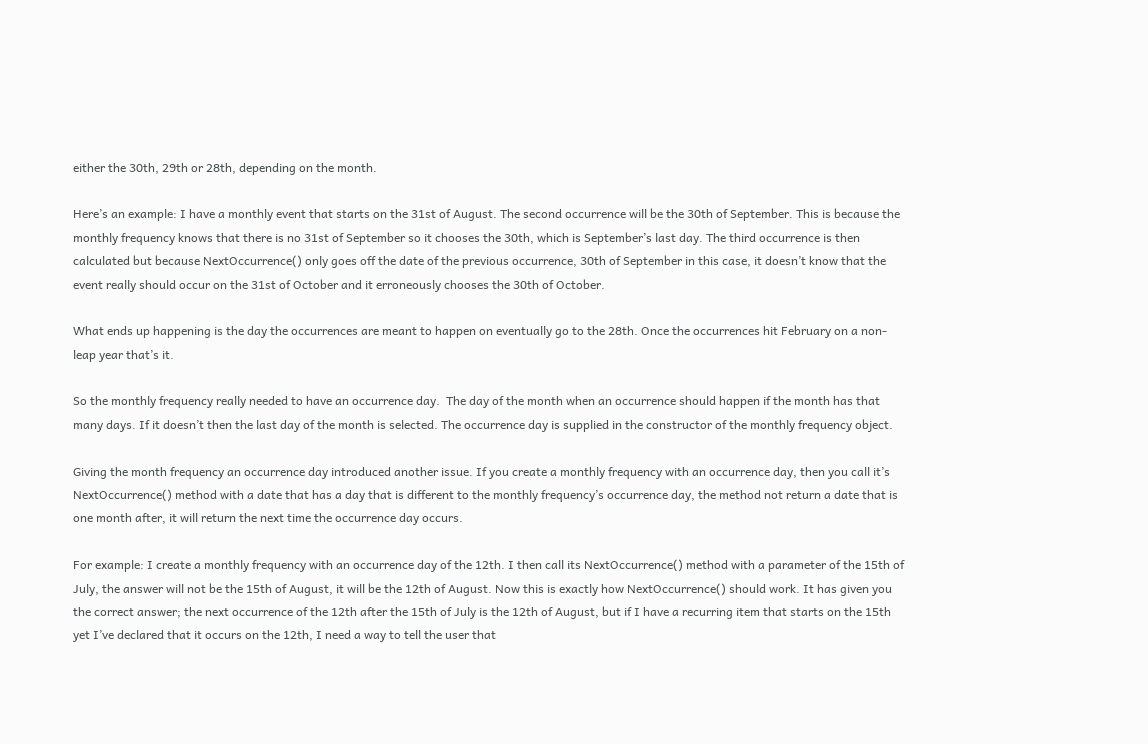either the 30th, 29th or 28th, depending on the month.

Here’s an example: I have a monthly event that starts on the 31st of August. The second occurrence will be the 30th of September. This is because the monthly frequency knows that there is no 31st of September so it chooses the 30th, which is September’s last day. The third occurrence is then calculated but because NextOccurrence() only goes off the date of the previous occurrence, 30th of September in this case, it doesn’t know that the event really should occur on the 31st of October and it erroneously chooses the 30th of October.

What ends up happening is the day the occurrences are meant to happen on eventually go to the 28th. Once the occurrences hit February on a non-leap year that’s it.

So the monthly frequency really needed to have an occurrence day.  The day of the month when an occurrence should happen if the month has that many days. If it doesn’t then the last day of the month is selected. The occurrence day is supplied in the constructor of the monthly frequency object.

Giving the month frequency an occurrence day introduced another issue. If you create a monthly frequency with an occurrence day, then you call it’s NextOccurrence() method with a date that has a day that is different to the monthly frequency’s occurrence day, the method not return a date that is one month after, it will return the next time the occurrence day occurs.

For example: I create a monthly frequency with an occurrence day of the 12th. I then call its NextOccurrence() method with a parameter of the 15th of July, the answer will not be the 15th of August, it will be the 12th of August. Now this is exactly how NextOccurrence() should work. It has given you the correct answer; the next occurrence of the 12th after the 15th of July is the 12th of August, but if I have a recurring item that starts on the 15th yet I’ve declared that it occurs on the 12th, I need a way to tell the user that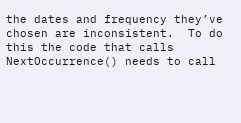the dates and frequency they’ve chosen are inconsistent.  To do this the code that calls NextOccurrence() needs to call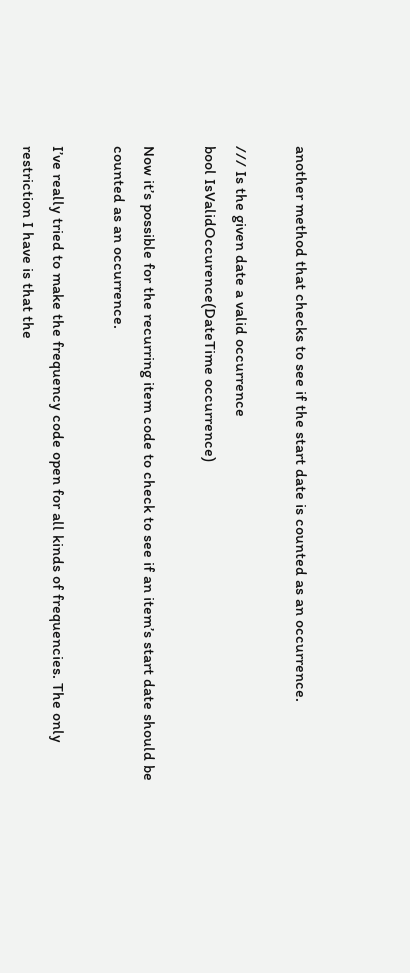another method that checks to see if the start date is counted as an occurrence.

/// Is the given date a valid occurrence
bool IsValidOccurence(DateTime occurrence)

Now it’s possible for the recurring item code to check to see if an item’s start date should be counted as an occurrence.

I’ve really tried to make the frequency code open for all kinds of frequencies. The only restriction I have is that the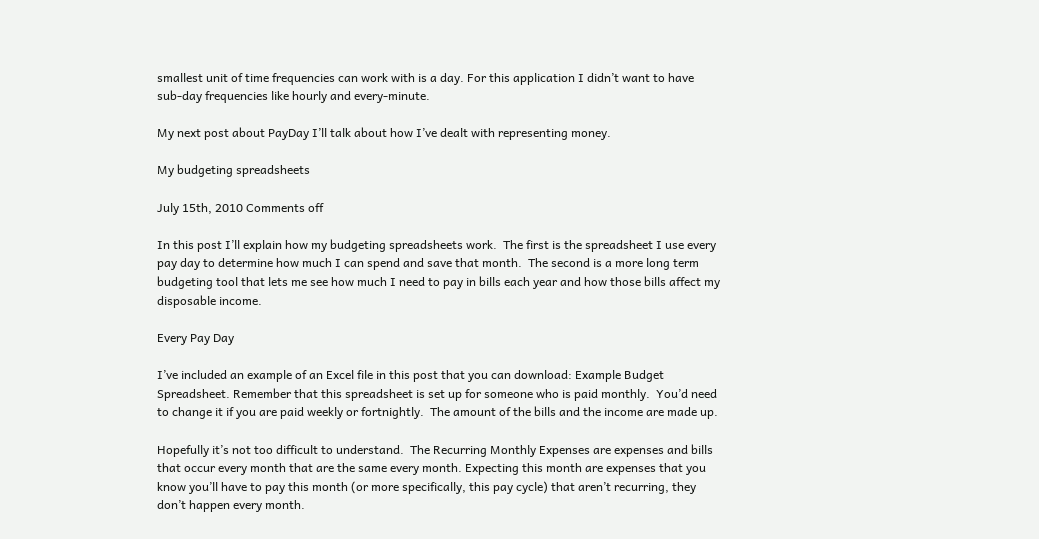smallest unit of time frequencies can work with is a day. For this application I didn’t want to have sub-day frequencies like hourly and every-minute.

My next post about PayDay I’ll talk about how I’ve dealt with representing money.

My budgeting spreadsheets

July 15th, 2010 Comments off

In this post I’ll explain how my budgeting spreadsheets work.  The first is the spreadsheet I use every pay day to determine how much I can spend and save that month.  The second is a more long term budgeting tool that lets me see how much I need to pay in bills each year and how those bills affect my disposable income.

Every Pay Day

I’ve included an example of an Excel file in this post that you can download: Example Budget Spreadsheet. Remember that this spreadsheet is set up for someone who is paid monthly.  You’d need to change it if you are paid weekly or fortnightly.  The amount of the bills and the income are made up.

Hopefully it’s not too difficult to understand.  The Recurring Monthly Expenses are expenses and bills that occur every month that are the same every month. Expecting this month are expenses that you know you’ll have to pay this month (or more specifically, this pay cycle) that aren’t recurring, they don’t happen every month.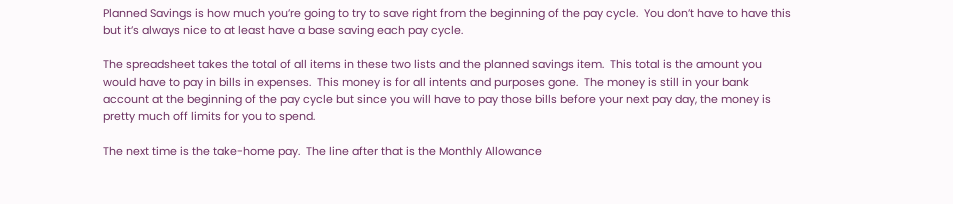Planned Savings is how much you’re going to try to save right from the beginning of the pay cycle.  You don’t have to have this but it’s always nice to at least have a base saving each pay cycle.

The spreadsheet takes the total of all items in these two lists and the planned savings item.  This total is the amount you would have to pay in bills in expenses.  This money is for all intents and purposes gone.  The money is still in your bank account at the beginning of the pay cycle but since you will have to pay those bills before your next pay day, the money is pretty much off limits for you to spend.

The next time is the take-home pay.  The line after that is the Monthly Allowance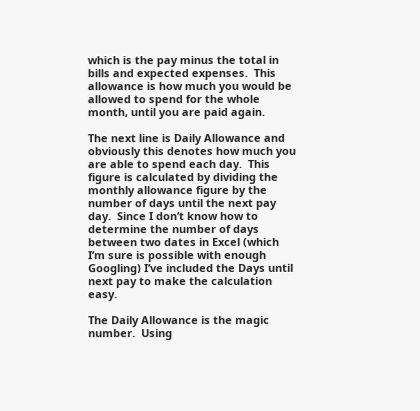which is the pay minus the total in bills and expected expenses.  This allowance is how much you would be allowed to spend for the whole month, until you are paid again.

The next line is Daily Allowance and obviously this denotes how much you are able to spend each day.  This figure is calculated by dividing the monthly allowance figure by the number of days until the next pay day.  Since I don’t know how to determine the number of days between two dates in Excel (which I’m sure is possible with enough Googling) I’ve included the Days until next pay to make the calculation easy.

The Daily Allowance is the magic number.  Using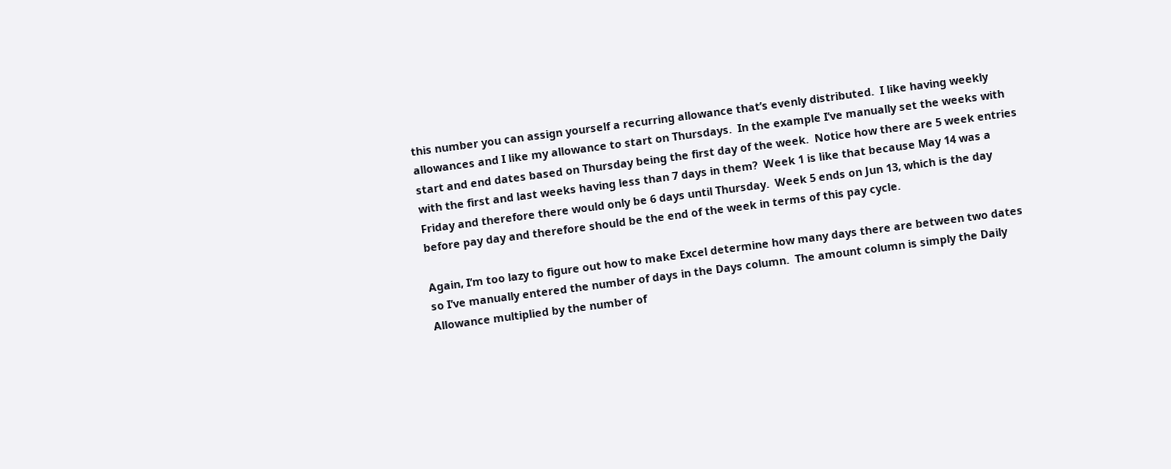this number you can assign yourself a recurring allowance that’s evenly distributed.  I like having weekly allowances and I like my allowance to start on Thursdays.  In the example I’ve manually set the weeks with start and end dates based on Thursday being the first day of the week.  Notice how there are 5 week entries with the first and last weeks having less than 7 days in them?  Week 1 is like that because May 14 was a Friday and therefore there would only be 6 days until Thursday.  Week 5 ends on Jun 13, which is the day before pay day and therefore should be the end of the week in terms of this pay cycle.

Again, I’m too lazy to figure out how to make Excel determine how many days there are between two dates so I’ve manually entered the number of days in the Days column.  The amount column is simply the Daily Allowance multiplied by the number of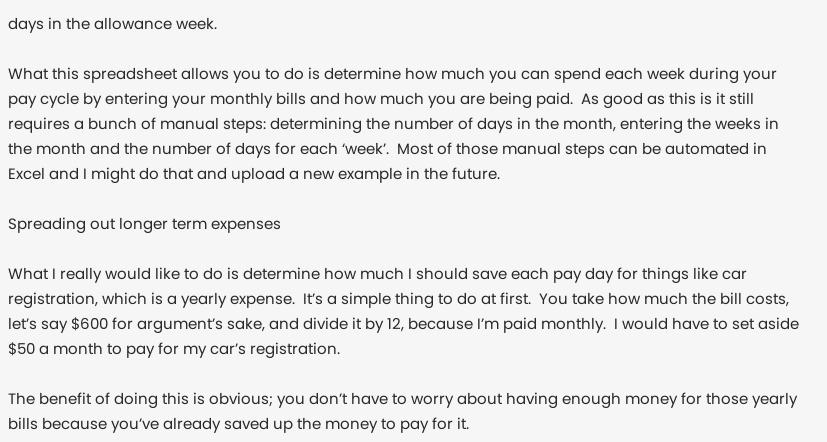days in the allowance week.

What this spreadsheet allows you to do is determine how much you can spend each week during your pay cycle by entering your monthly bills and how much you are being paid.  As good as this is it still requires a bunch of manual steps: determining the number of days in the month, entering the weeks in the month and the number of days for each ‘week’.  Most of those manual steps can be automated in Excel and I might do that and upload a new example in the future.

Spreading out longer term expenses

What I really would like to do is determine how much I should save each pay day for things like car registration, which is a yearly expense.  It’s a simple thing to do at first.  You take how much the bill costs, let’s say $600 for argument’s sake, and divide it by 12, because I’m paid monthly.  I would have to set aside $50 a month to pay for my car’s registration.

The benefit of doing this is obvious; you don’t have to worry about having enough money for those yearly bills because you’ve already saved up the money to pay for it.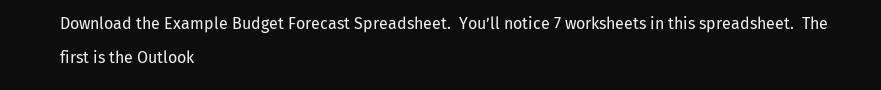Download the Example Budget Forecast Spreadsheet.  You’ll notice 7 worksheets in this spreadsheet.  The first is the Outlook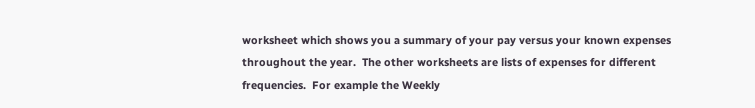worksheet which shows you a summary of your pay versus your known expenses throughout the year.  The other worksheets are lists of expenses for different frequencies.  For example the Weekly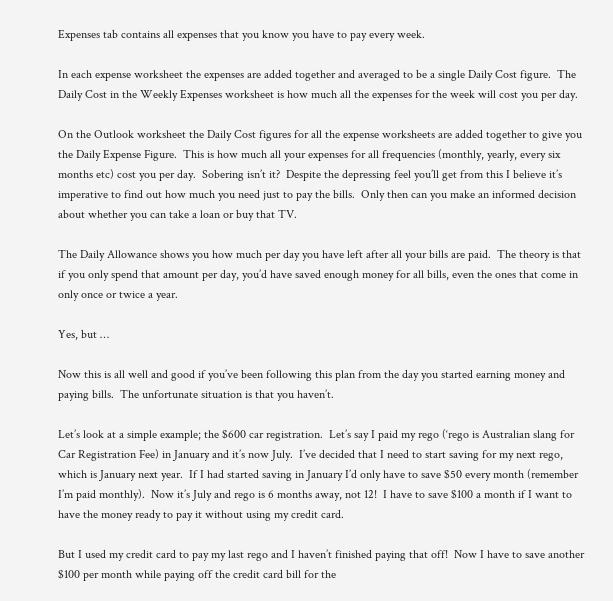Expenses tab contains all expenses that you know you have to pay every week.

In each expense worksheet the expenses are added together and averaged to be a single Daily Cost figure.  The Daily Cost in the Weekly Expenses worksheet is how much all the expenses for the week will cost you per day.

On the Outlook worksheet the Daily Cost figures for all the expense worksheets are added together to give you the Daily Expense Figure.  This is how much all your expenses for all frequencies (monthly, yearly, every six months etc) cost you per day.  Sobering isn’t it?  Despite the depressing feel you’ll get from this I believe it’s imperative to find out how much you need just to pay the bills.  Only then can you make an informed decision about whether you can take a loan or buy that TV.

The Daily Allowance shows you how much per day you have left after all your bills are paid.  The theory is that if you only spend that amount per day, you’d have saved enough money for all bills, even the ones that come in only once or twice a year.

Yes, but …

Now this is all well and good if you’ve been following this plan from the day you started earning money and paying bills.  The unfortunate situation is that you haven’t.

Let’s look at a simple example; the $600 car registration.  Let’s say I paid my rego (‘rego is Australian slang for Car Registration Fee) in January and it’s now July.  I’ve decided that I need to start saving for my next rego, which is January next year.  If I had started saving in January I’d only have to save $50 every month (remember I’m paid monthly).  Now it’s July and rego is 6 months away, not 12!  I have to save $100 a month if I want to have the money ready to pay it without using my credit card.

But I used my credit card to pay my last rego and I haven’t finished paying that off!  Now I have to save another $100 per month while paying off the credit card bill for the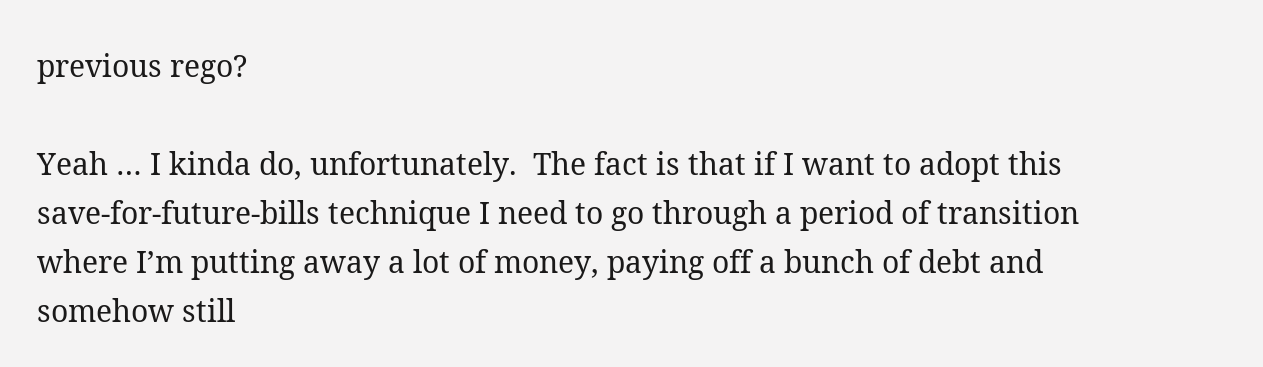previous rego?

Yeah … I kinda do, unfortunately.  The fact is that if I want to adopt this save-for-future-bills technique I need to go through a period of transition where I’m putting away a lot of money, paying off a bunch of debt and somehow still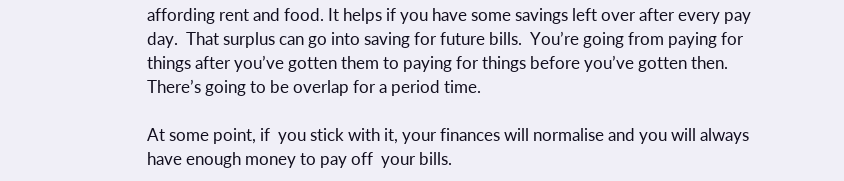affording rent and food. It helps if you have some savings left over after every pay day.  That surplus can go into saving for future bills.  You’re going from paying for things after you’ve gotten them to paying for things before you’ve gotten then.  There’s going to be overlap for a period time.

At some point, if  you stick with it, your finances will normalise and you will always have enough money to pay off  your bills.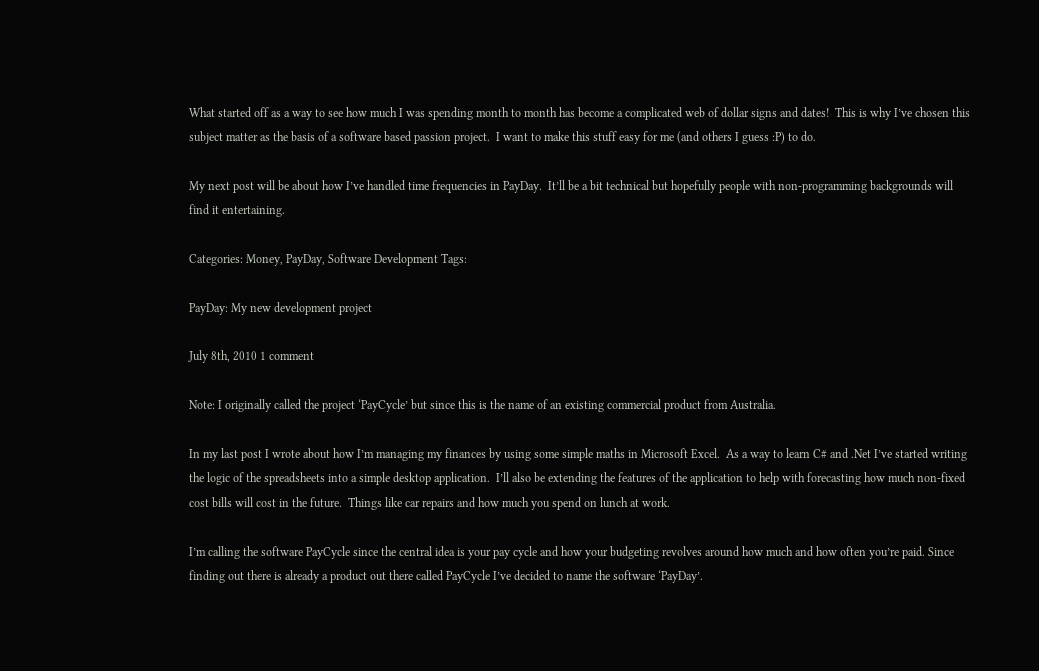What started off as a way to see how much I was spending month to month has become a complicated web of dollar signs and dates!  This is why I’ve chosen this subject matter as the basis of a software based passion project.  I want to make this stuff easy for me (and others I guess :P) to do.

My next post will be about how I’ve handled time frequencies in PayDay.  It’ll be a bit technical but hopefully people with non-programming backgrounds will find it entertaining.

Categories: Money, PayDay, Software Development Tags:

PayDay: My new development project

July 8th, 2010 1 comment

Note: I originally called the project ‘PayCycle’ but since this is the name of an existing commercial product from Australia.

In my last post I wrote about how I’m managing my finances by using some simple maths in Microsoft Excel.  As a way to learn C# and .Net I’ve started writing the logic of the spreadsheets into a simple desktop application.  I’ll also be extending the features of the application to help with forecasting how much non-fixed cost bills will cost in the future.  Things like car repairs and how much you spend on lunch at work.

I’m calling the software PayCycle since the central idea is your pay cycle and how your budgeting revolves around how much and how often you’re paid. Since finding out there is already a product out there called PayCycle I’ve decided to name the software ‘PayDay’.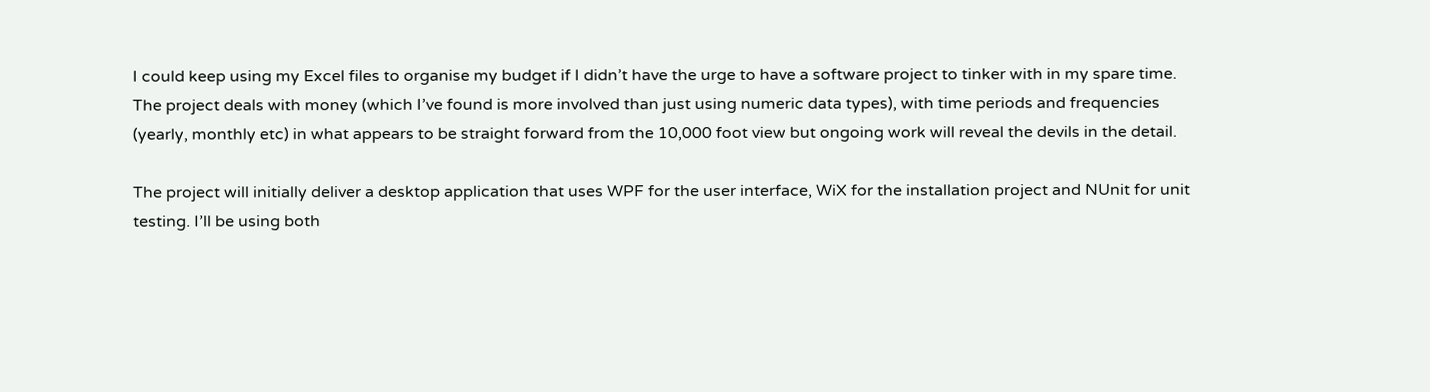I could keep using my Excel files to organise my budget if I didn’t have the urge to have a software project to tinker with in my spare time.  The project deals with money (which I’ve found is more involved than just using numeric data types), with time periods and frequencies (yearly, monthly etc) in what appears to be straight forward from the 10,000 foot view but ongoing work will reveal the devils in the detail.

The project will initially deliver a desktop application that uses WPF for the user interface, WiX for the installation project and NUnit for unit testing. I’ll be using both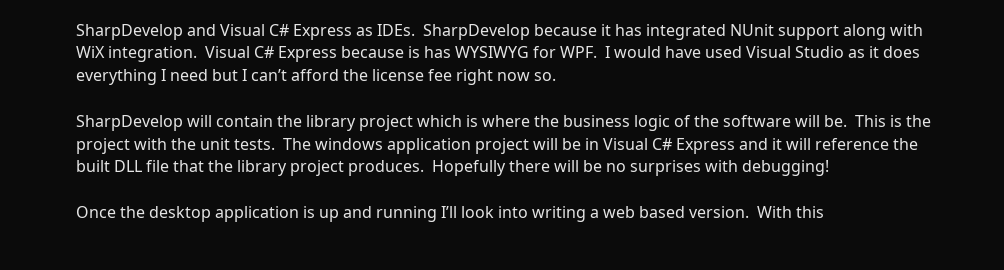SharpDevelop and Visual C# Express as IDEs.  SharpDevelop because it has integrated NUnit support along with WiX integration.  Visual C# Express because is has WYSIWYG for WPF.  I would have used Visual Studio as it does everything I need but I can’t afford the license fee right now so.

SharpDevelop will contain the library project which is where the business logic of the software will be.  This is the project with the unit tests.  The windows application project will be in Visual C# Express and it will reference the built DLL file that the library project produces.  Hopefully there will be no surprises with debugging!

Once the desktop application is up and running I’ll look into writing a web based version.  With this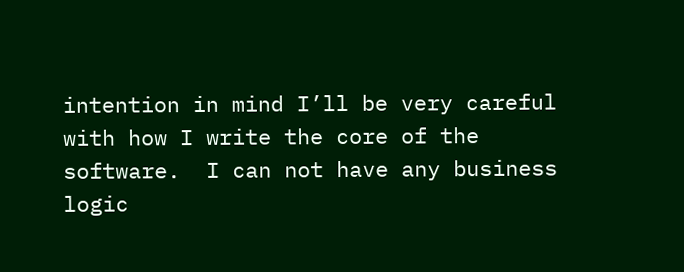intention in mind I’ll be very careful with how I write the core of the software.  I can not have any business logic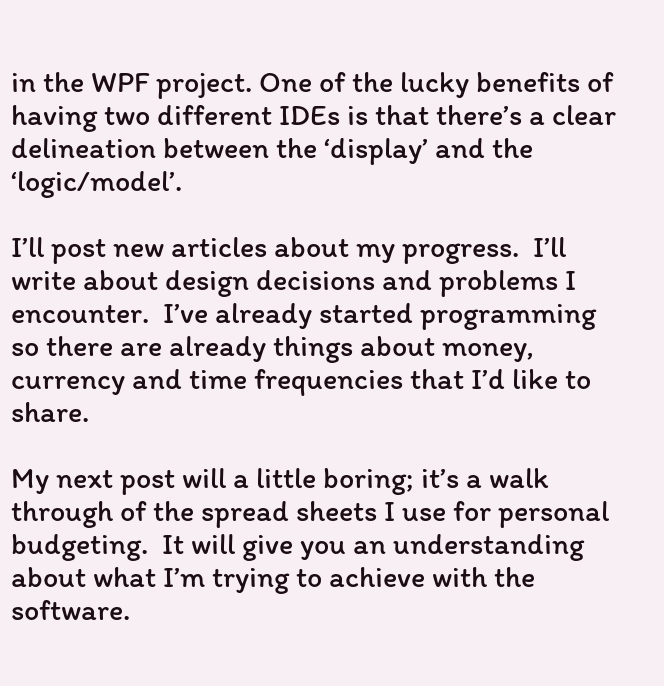in the WPF project. One of the lucky benefits of having two different IDEs is that there’s a clear delineation between the ‘display’ and the ‘logic/model’.

I’ll post new articles about my progress.  I’ll write about design decisions and problems I encounter.  I’ve already started programming so there are already things about money, currency and time frequencies that I’d like to share.

My next post will a little boring; it’s a walk through of the spread sheets I use for personal budgeting.  It will give you an understanding about what I’m trying to achieve with the software.